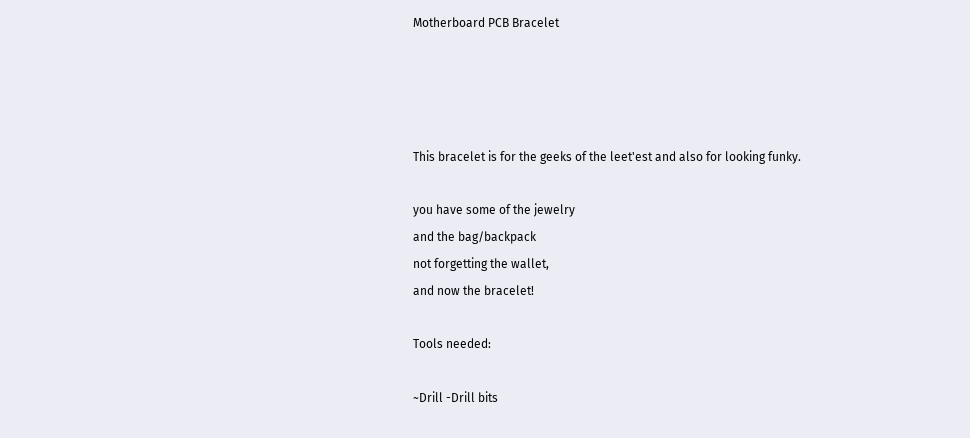Motherboard PCB Bracelet




This bracelet is for the geeks of the leet'est and also for looking funky.

you have some of the jewelry
and the bag/backpack
not forgetting the wallet,
and now the bracelet!

Tools needed:

~Drill -Drill bits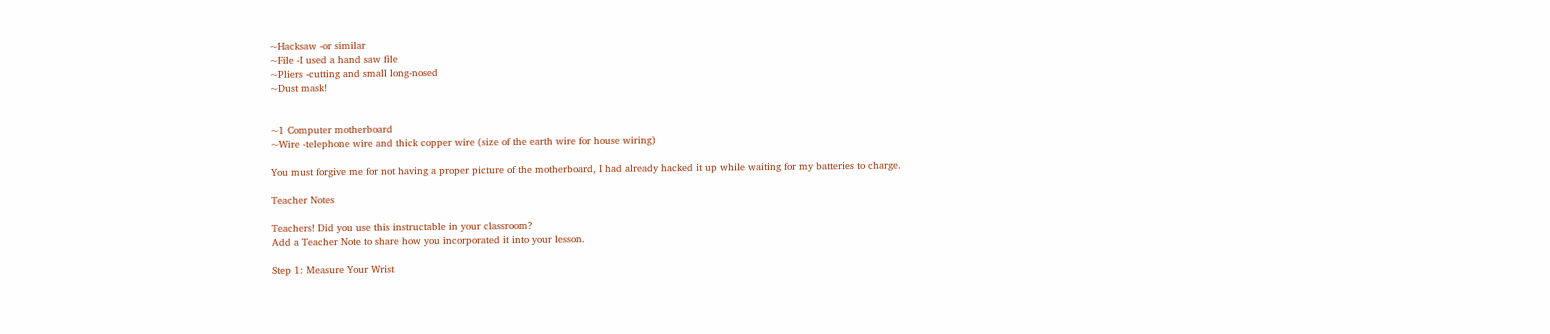~Hacksaw -or similar
~File -I used a hand saw file
~Pliers -cutting and small long-nosed
~Dust mask!


~1 Computer motherboard
~Wire -telephone wire and thick copper wire (size of the earth wire for house wiring)

You must forgive me for not having a proper picture of the motherboard, I had already hacked it up while waiting for my batteries to charge.

Teacher Notes

Teachers! Did you use this instructable in your classroom?
Add a Teacher Note to share how you incorporated it into your lesson.

Step 1: Measure Your Wrist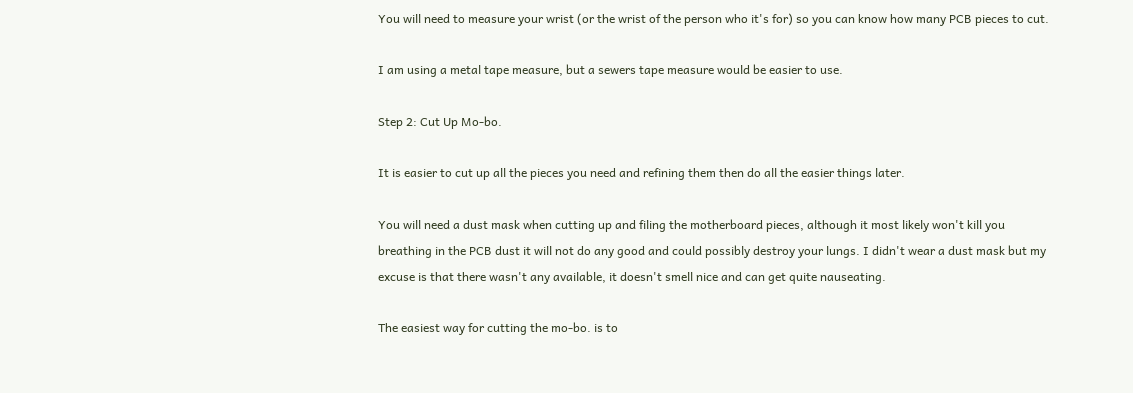You will need to measure your wrist (or the wrist of the person who it's for) so you can know how many PCB pieces to cut.

I am using a metal tape measure, but a sewers tape measure would be easier to use.

Step 2: Cut Up Mo-bo.

It is easier to cut up all the pieces you need and refining them then do all the easier things later.

You will need a dust mask when cutting up and filing the motherboard pieces, although it most likely won't kill you breathing in the PCB dust it will not do any good and could possibly destroy your lungs. I didn't wear a dust mask but my excuse is that there wasn't any available, it doesn't smell nice and can get quite nauseating.

The easiest way for cutting the mo-bo. is to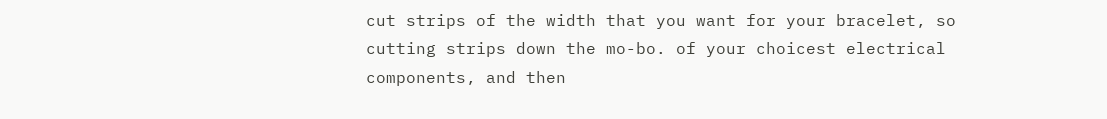cut strips of the width that you want for your bracelet, so cutting strips down the mo-bo. of your choicest electrical components, and then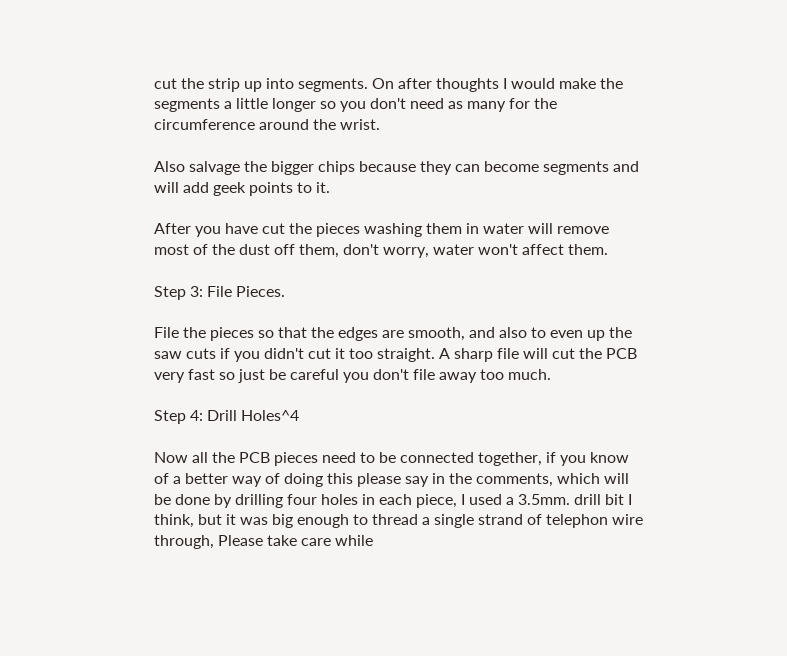cut the strip up into segments. On after thoughts I would make the segments a little longer so you don't need as many for the circumference around the wrist.

Also salvage the bigger chips because they can become segments and will add geek points to it.

After you have cut the pieces washing them in water will remove most of the dust off them, don't worry, water won't affect them.

Step 3: File Pieces.

File the pieces so that the edges are smooth, and also to even up the saw cuts if you didn't cut it too straight. A sharp file will cut the PCB very fast so just be careful you don't file away too much.

Step 4: Drill Holes^4

Now all the PCB pieces need to be connected together, if you know of a better way of doing this please say in the comments, which will be done by drilling four holes in each piece, I used a 3.5mm. drill bit I think, but it was big enough to thread a single strand of telephon wire through, Please take care while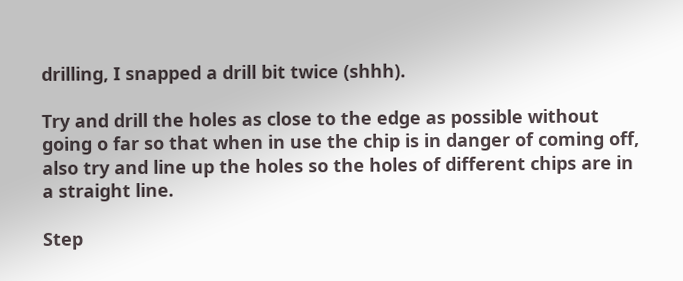drilling, I snapped a drill bit twice (shhh).

Try and drill the holes as close to the edge as possible without going o far so that when in use the chip is in danger of coming off, also try and line up the holes so the holes of different chips are in a straight line.

Step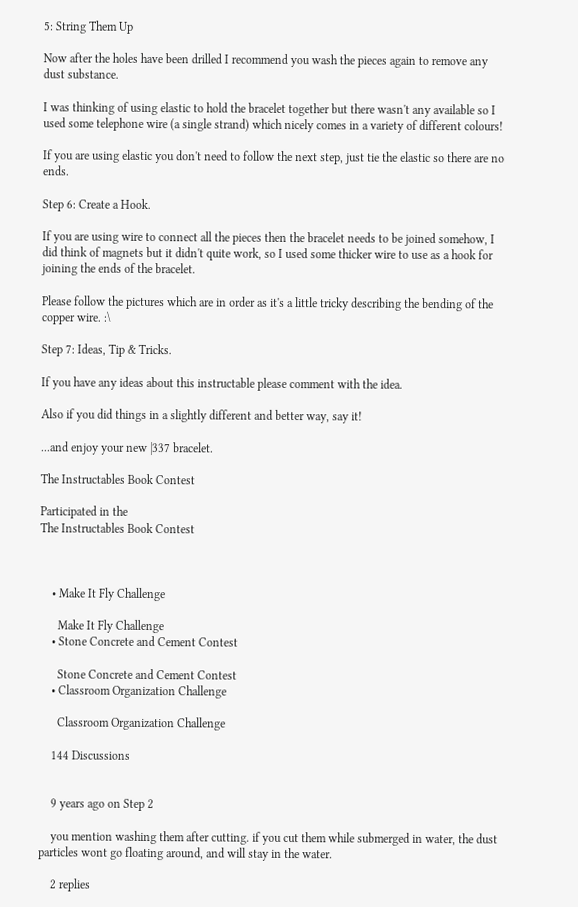5: String Them Up

Now after the holes have been drilled I recommend you wash the pieces again to remove any dust substance.

I was thinking of using elastic to hold the bracelet together but there wasn't any available so I used some telephone wire (a single strand) which nicely comes in a variety of different colours!

If you are using elastic you don't need to follow the next step, just tie the elastic so there are no ends.

Step 6: Create a Hook.

If you are using wire to connect all the pieces then the bracelet needs to be joined somehow, I did think of magnets but it didn't quite work, so I used some thicker wire to use as a hook for joining the ends of the bracelet.

Please follow the pictures which are in order as it's a little tricky describing the bending of the copper wire. :\

Step 7: Ideas, Tip & Tricks.

If you have any ideas about this instructable please comment with the idea.

Also if you did things in a slightly different and better way, say it!

...and enjoy your new |337 bracelet.

The Instructables Book Contest

Participated in the
The Instructables Book Contest



    • Make It Fly Challenge

      Make It Fly Challenge
    • Stone Concrete and Cement Contest

      Stone Concrete and Cement Contest
    • Classroom Organization Challenge

      Classroom Organization Challenge

    144 Discussions


    9 years ago on Step 2

    you mention washing them after cutting. if you cut them while submerged in water, the dust particles wont go floating around, and will stay in the water.

    2 replies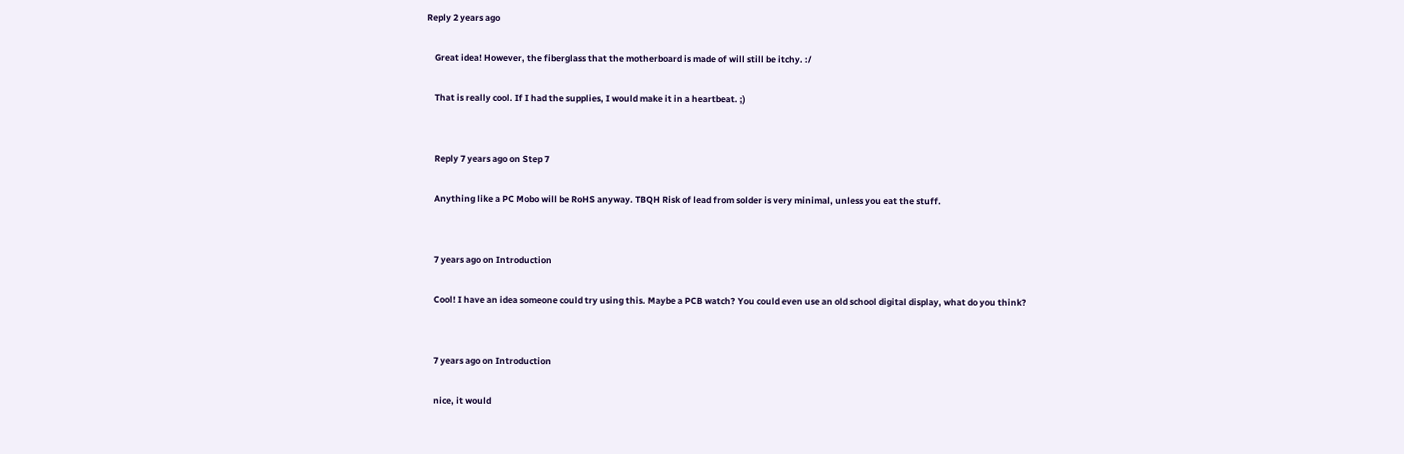Reply 2 years ago

    Great idea! However, the fiberglass that the motherboard is made of will still be itchy. :/

    That is really cool. If I had the supplies, I would make it in a heartbeat. ;)


    Reply 7 years ago on Step 7

    Anything like a PC Mobo will be RoHS anyway. TBQH Risk of lead from solder is very minimal, unless you eat the stuff.


    7 years ago on Introduction

    Cool! I have an idea someone could try using this. Maybe a PCB watch? You could even use an old school digital display, what do you think?


    7 years ago on Introduction

    nice, it would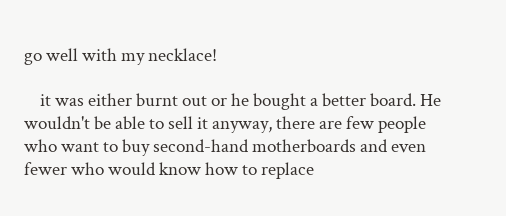go well with my necklace!

    it was either burnt out or he bought a better board. He wouldn't be able to sell it anyway, there are few people who want to buy second-hand motherboards and even fewer who would know how to replace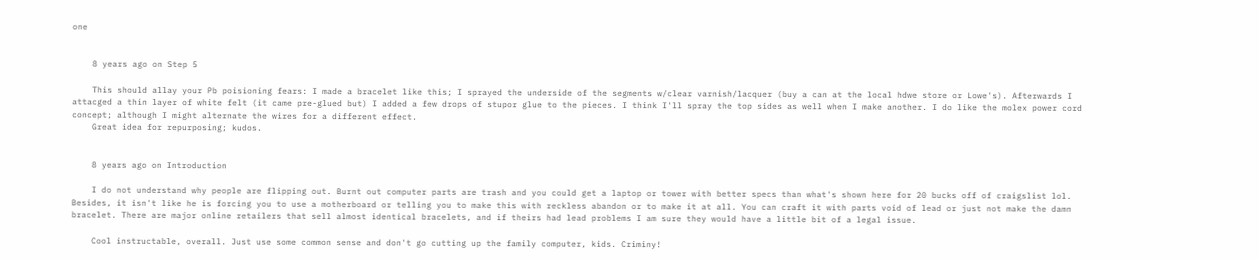one


    8 years ago on Step 5

    This should allay your Pb poisioning fears: I made a bracelet like this; I sprayed the underside of the segments w/clear varnish/lacquer (buy a can at the local hdwe store or Lowe's). Afterwards I attacged a thin layer of white felt (it came pre-glued but) I added a few drops of stupor glue to the pieces. I think I'll spray the top sides as well when I make another. I do like the molex power cord concept; although I might alternate the wires for a different effect.
    Great idea for repurposing; kudos.


    8 years ago on Introduction

    I do not understand why people are flipping out. Burnt out computer parts are trash and you could get a laptop or tower with better specs than what's shown here for 20 bucks off of craigslist lol. Besides, it isn't like he is forcing you to use a motherboard or telling you to make this with reckless abandon or to make it at all. You can craft it with parts void of lead or just not make the damn bracelet. There are major online retailers that sell almost identical bracelets, and if theirs had lead problems I am sure they would have a little bit of a legal issue.

    Cool instructable, overall. Just use some common sense and don't go cutting up the family computer, kids. Criminy!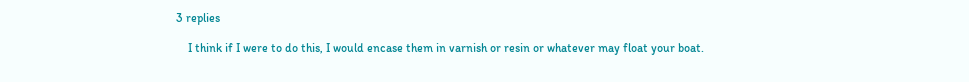3 replies

    I think if I were to do this, I would encase them in varnish or resin or whatever may float your boat.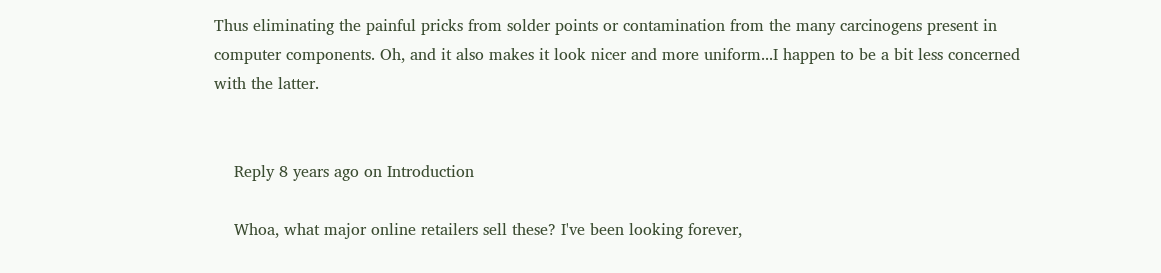Thus eliminating the painful pricks from solder points or contamination from the many carcinogens present in computer components. Oh, and it also makes it look nicer and more uniform...I happen to be a bit less concerned with the latter.


    Reply 8 years ago on Introduction

    Whoa, what major online retailers sell these? I've been looking forever,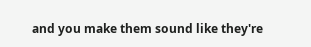and you make them sound like they're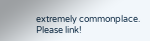extremely commonplace. Please link!